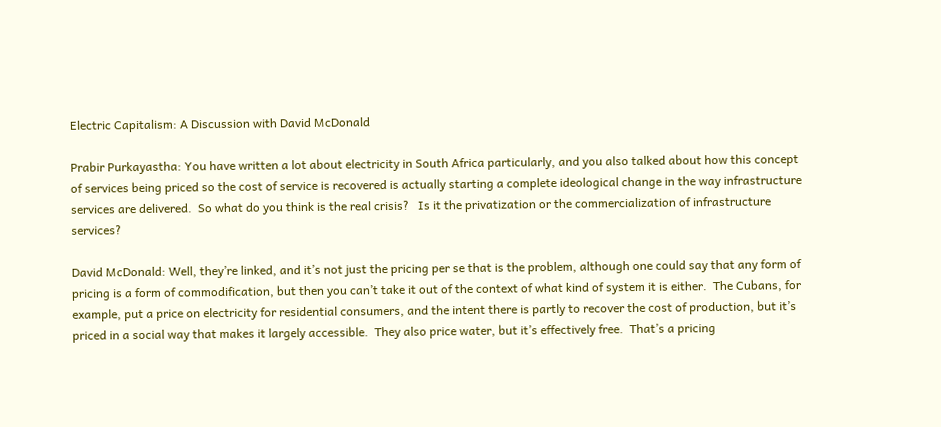Electric Capitalism: A Discussion with David McDonald

Prabir Purkayastha: You have written a lot about electricity in South Africa particularly, and you also talked about how this concept of services being priced so the cost of service is recovered is actually starting a complete ideological change in the way infrastructure services are delivered.  So what do you think is the real crisis?   Is it the privatization or the commercialization of infrastructure services?

David McDonald: Well, they’re linked, and it’s not just the pricing per se that is the problem, although one could say that any form of pricing is a form of commodification, but then you can’t take it out of the context of what kind of system it is either.  The Cubans, for example, put a price on electricity for residential consumers, and the intent there is partly to recover the cost of production, but it’s priced in a social way that makes it largely accessible.  They also price water, but it’s effectively free.  That’s a pricing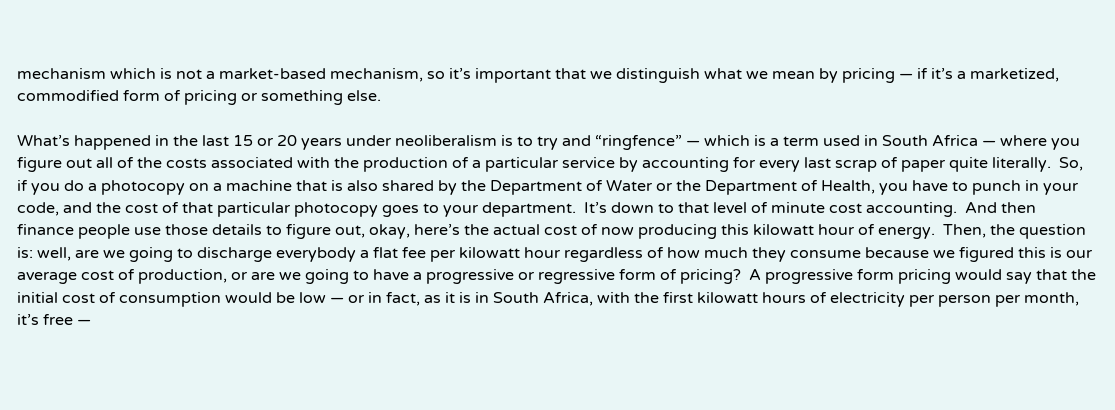mechanism which is not a market-based mechanism, so it’s important that we distinguish what we mean by pricing — if it’s a marketized, commodified form of pricing or something else.

What’s happened in the last 15 or 20 years under neoliberalism is to try and “ringfence” — which is a term used in South Africa — where you figure out all of the costs associated with the production of a particular service by accounting for every last scrap of paper quite literally.  So, if you do a photocopy on a machine that is also shared by the Department of Water or the Department of Health, you have to punch in your code, and the cost of that particular photocopy goes to your department.  It’s down to that level of minute cost accounting.  And then finance people use those details to figure out, okay, here’s the actual cost of now producing this kilowatt hour of energy.  Then, the question is: well, are we going to discharge everybody a flat fee per kilowatt hour regardless of how much they consume because we figured this is our average cost of production, or are we going to have a progressive or regressive form of pricing?  A progressive form pricing would say that the initial cost of consumption would be low — or in fact, as it is in South Africa, with the first kilowatt hours of electricity per person per month, it’s free —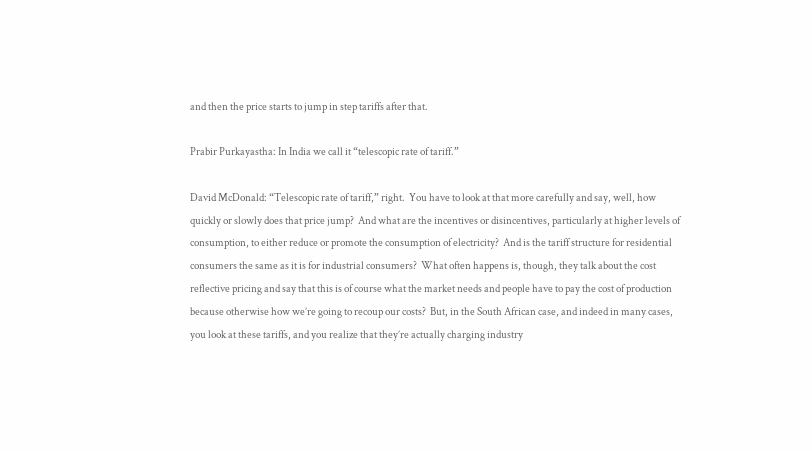and then the price starts to jump in step tariffs after that.

Prabir Purkayastha: In India we call it “telescopic rate of tariff.”

David McDonald: “Telescopic rate of tariff,” right.  You have to look at that more carefully and say, well, how quickly or slowly does that price jump?  And what are the incentives or disincentives, particularly at higher levels of consumption, to either reduce or promote the consumption of electricity?  And is the tariff structure for residential consumers the same as it is for industrial consumers?  What often happens is, though, they talk about the cost reflective pricing and say that this is of course what the market needs and people have to pay the cost of production because otherwise how we’re going to recoup our costs?  But, in the South African case, and indeed in many cases, you look at these tariffs, and you realize that they’re actually charging industry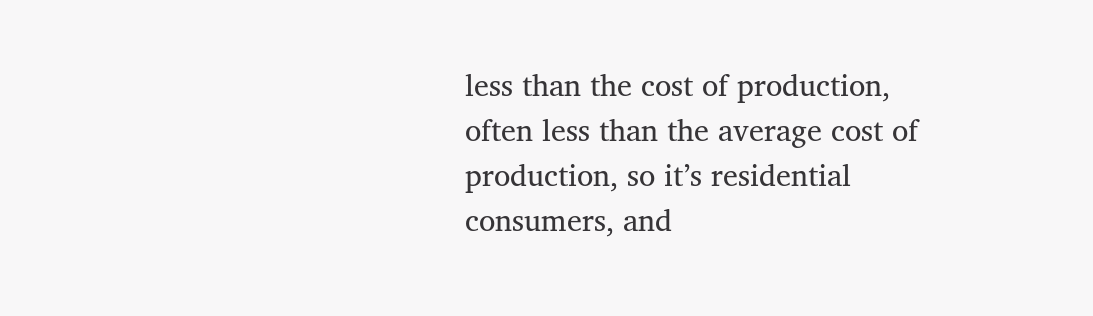less than the cost of production, often less than the average cost of production, so it’s residential consumers, and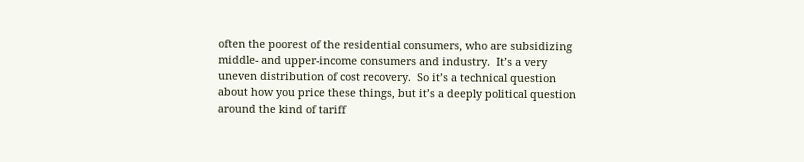often the poorest of the residential consumers, who are subsidizing middle- and upper-income consumers and industry.  It’s a very uneven distribution of cost recovery.  So it’s a technical question about how you price these things, but it’s a deeply political question around the kind of tariff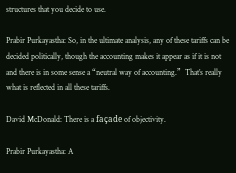structures that you decide to use.

Prabir Purkayastha: So, in the ultimate analysis, any of these tariffs can be decided politically, though the accounting makes it appear as if it is not and there is in some sense a “neutral way of accounting.”  That’s really what is reflected in all these tariffs.

David McDonald: There is a façade of objectivity.

Prabir Purkayastha: A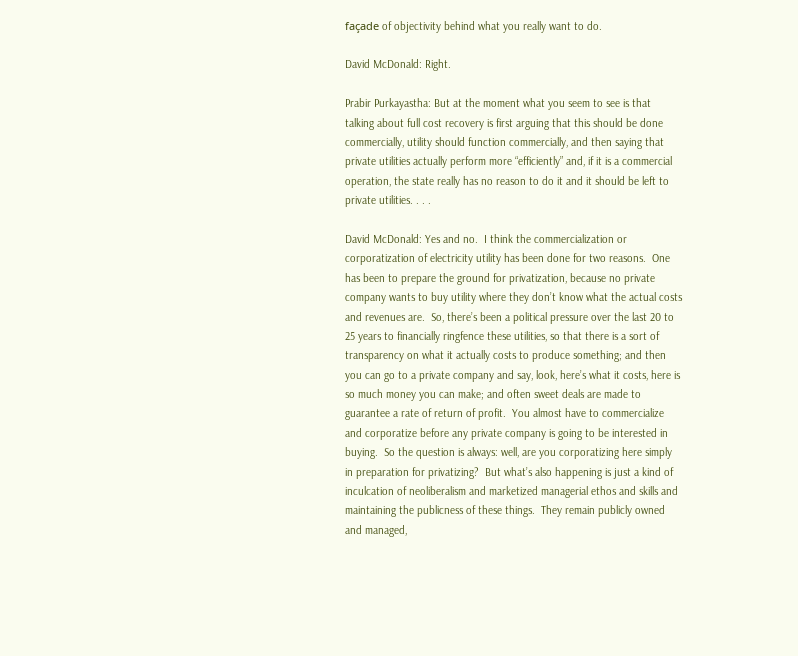façade of objectivity behind what you really want to do.

David McDonald: Right.

Prabir Purkayastha: But at the moment what you seem to see is that talking about full cost recovery is first arguing that this should be done commercially, utility should function commercially, and then saying that private utilities actually perform more “efficiently” and, if it is a commercial operation, the state really has no reason to do it and it should be left to private utilities. . . .

David McDonald: Yes and no.  I think the commercialization or corporatization of electricity utility has been done for two reasons.  One has been to prepare the ground for privatization, because no private company wants to buy utility where they don’t know what the actual costs and revenues are.  So, there’s been a political pressure over the last 20 to 25 years to financially ringfence these utilities, so that there is a sort of transparency on what it actually costs to produce something; and then you can go to a private company and say, look, here’s what it costs, here is so much money you can make; and often sweet deals are made to guarantee a rate of return of profit.  You almost have to commercialize and corporatize before any private company is going to be interested in buying.  So the question is always: well, are you corporatizing here simply in preparation for privatizing?  But what’s also happening is just a kind of inculcation of neoliberalism and marketized managerial ethos and skills and maintaining the publicness of these things.  They remain publicly owned and managed,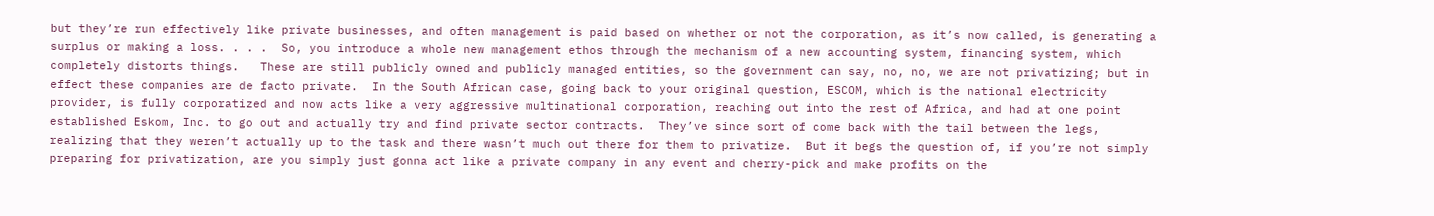but they’re run effectively like private businesses, and often management is paid based on whether or not the corporation, as it’s now called, is generating a surplus or making a loss. . . .  So, you introduce a whole new management ethos through the mechanism of a new accounting system, financing system, which completely distorts things.   These are still publicly owned and publicly managed entities, so the government can say, no, no, we are not privatizing; but in effect these companies are de facto private.  In the South African case, going back to your original question, ESCOM, which is the national electricity provider, is fully corporatized and now acts like a very aggressive multinational corporation, reaching out into the rest of Africa, and had at one point established Eskom, Inc. to go out and actually try and find private sector contracts.  They’ve since sort of come back with the tail between the legs, realizing that they weren’t actually up to the task and there wasn’t much out there for them to privatize.  But it begs the question of, if you’re not simply preparing for privatization, are you simply just gonna act like a private company in any event and cherry-pick and make profits on the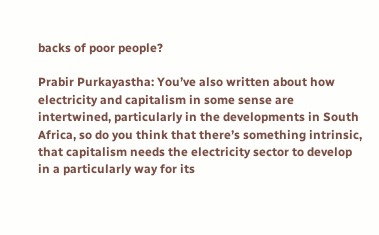backs of poor people?

Prabir Purkayastha: You’ve also written about how electricity and capitalism in some sense are intertwined, particularly in the developments in South Africa, so do you think that there’s something intrinsic, that capitalism needs the electricity sector to develop in a particularly way for its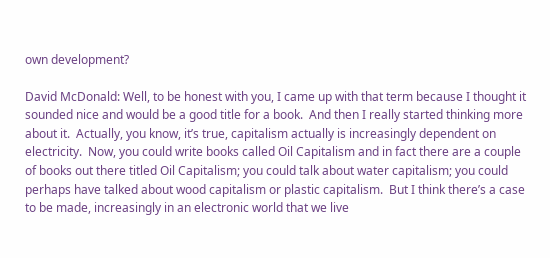own development?

David McDonald: Well, to be honest with you, I came up with that term because I thought it sounded nice and would be a good title for a book.  And then I really started thinking more about it.  Actually, you know, it’s true, capitalism actually is increasingly dependent on electricity.  Now, you could write books called Oil Capitalism and in fact there are a couple of books out there titled Oil Capitalism; you could talk about water capitalism; you could perhaps have talked about wood capitalism or plastic capitalism.  But I think there’s a case to be made, increasingly in an electronic world that we live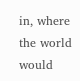in, where the world would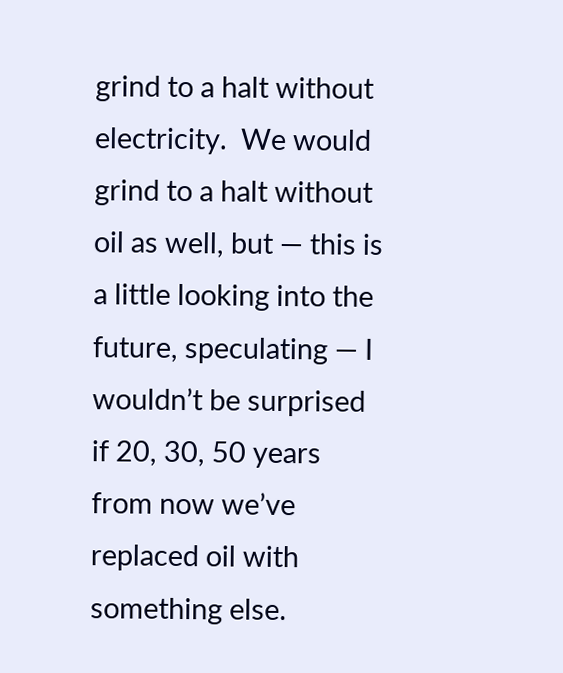grind to a halt without electricity.  We would grind to a halt without oil as well, but — this is a little looking into the future, speculating — I wouldn’t be surprised if 20, 30, 50 years from now we’ve replaced oil with something else.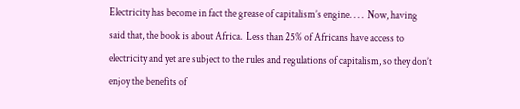Electricity has become in fact the grease of capitalism’s engine. . . .  Now, having said that, the book is about Africa.  Less than 25% of Africans have access to electricity and yet are subject to the rules and regulations of capitalism, so they don’t enjoy the benefits of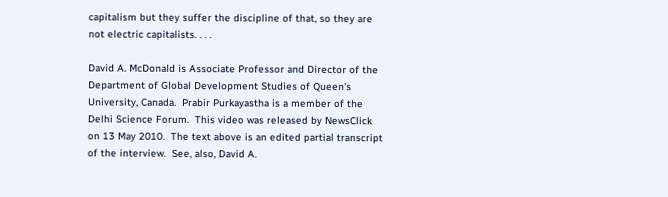capitalism but they suffer the discipline of that, so they are not electric capitalists. . . .

David A. McDonald is Associate Professor and Director of the Department of Global Development Studies of Queen’s University, Canada.  Prabir Purkayastha is a member of the Delhi Science Forum.  This video was released by NewsClick on 13 May 2010.  The text above is an edited partial transcript of the interview.  See, also, David A.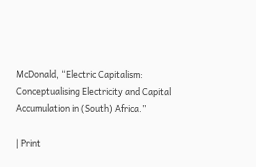McDonald, “Electric Capitalism: Conceptualising Electricity and Capital Accumulation in (South) Africa.”

| Print